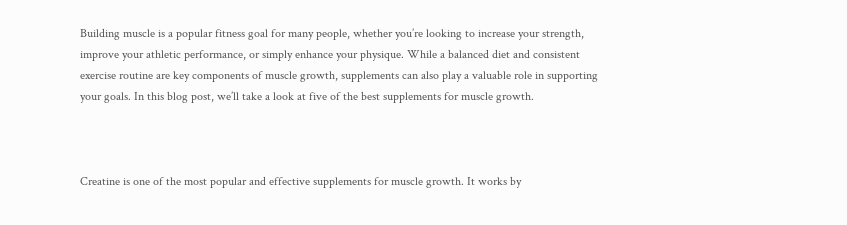Building muscle is a popular fitness goal for many people, whether you’re looking to increase your strength, improve your athletic performance, or simply enhance your physique. While a balanced diet and consistent exercise routine are key components of muscle growth, supplements can also play a valuable role in supporting your goals. In this blog post, we’ll take a look at five of the best supplements for muscle growth.



Creatine is one of the most popular and effective supplements for muscle growth. It works by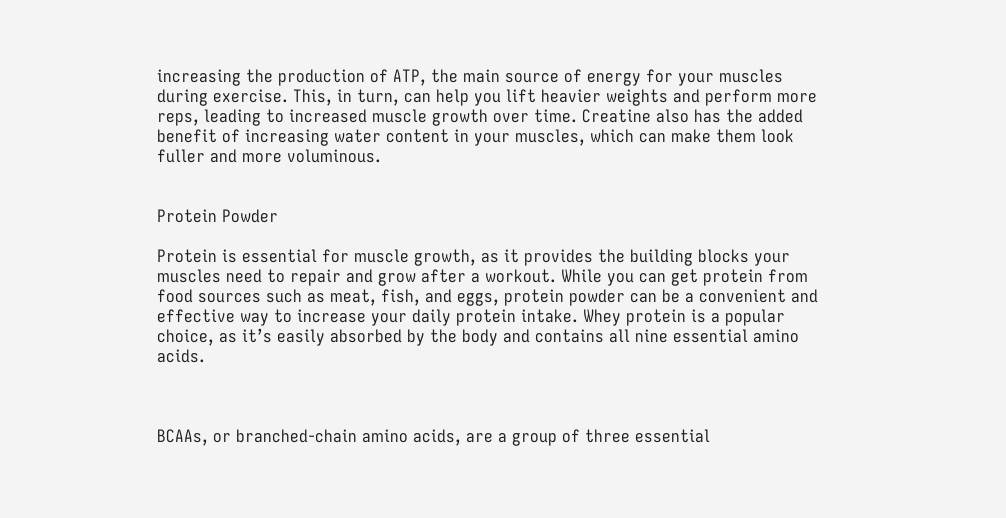increasing the production of ATP, the main source of energy for your muscles during exercise. This, in turn, can help you lift heavier weights and perform more reps, leading to increased muscle growth over time. Creatine also has the added benefit of increasing water content in your muscles, which can make them look fuller and more voluminous.


Protein Powder

Protein is essential for muscle growth, as it provides the building blocks your muscles need to repair and grow after a workout. While you can get protein from food sources such as meat, fish, and eggs, protein powder can be a convenient and effective way to increase your daily protein intake. Whey protein is a popular choice, as it’s easily absorbed by the body and contains all nine essential amino acids.



BCAAs, or branched-chain amino acids, are a group of three essential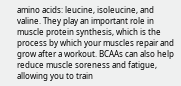amino acids: leucine, isoleucine, and valine. They play an important role in muscle protein synthesis, which is the process by which your muscles repair and grow after a workout. BCAAs can also help reduce muscle soreness and fatigue, allowing you to train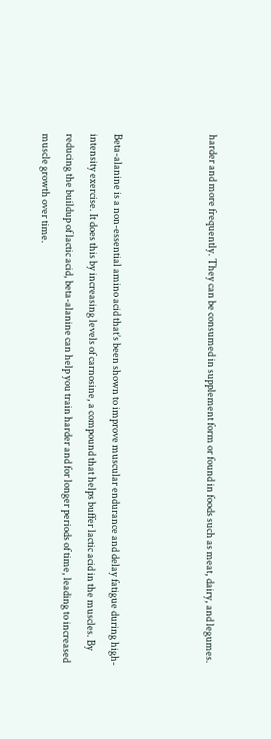harder and more frequently. They can be consumed in supplement form or found in foods such as meat, dairy, and legumes.



Beta-alanine is a non-essential amino acid that’s been shown to improve muscular endurance and delay fatigue during high-intensity exercise. It does this by increasing levels of carnosine, a compound that helps buffer lactic acid in the muscles. By reducing the buildup of lactic acid, beta-alanine can help you train harder and for longer periods of time, leading to increased muscle growth over time.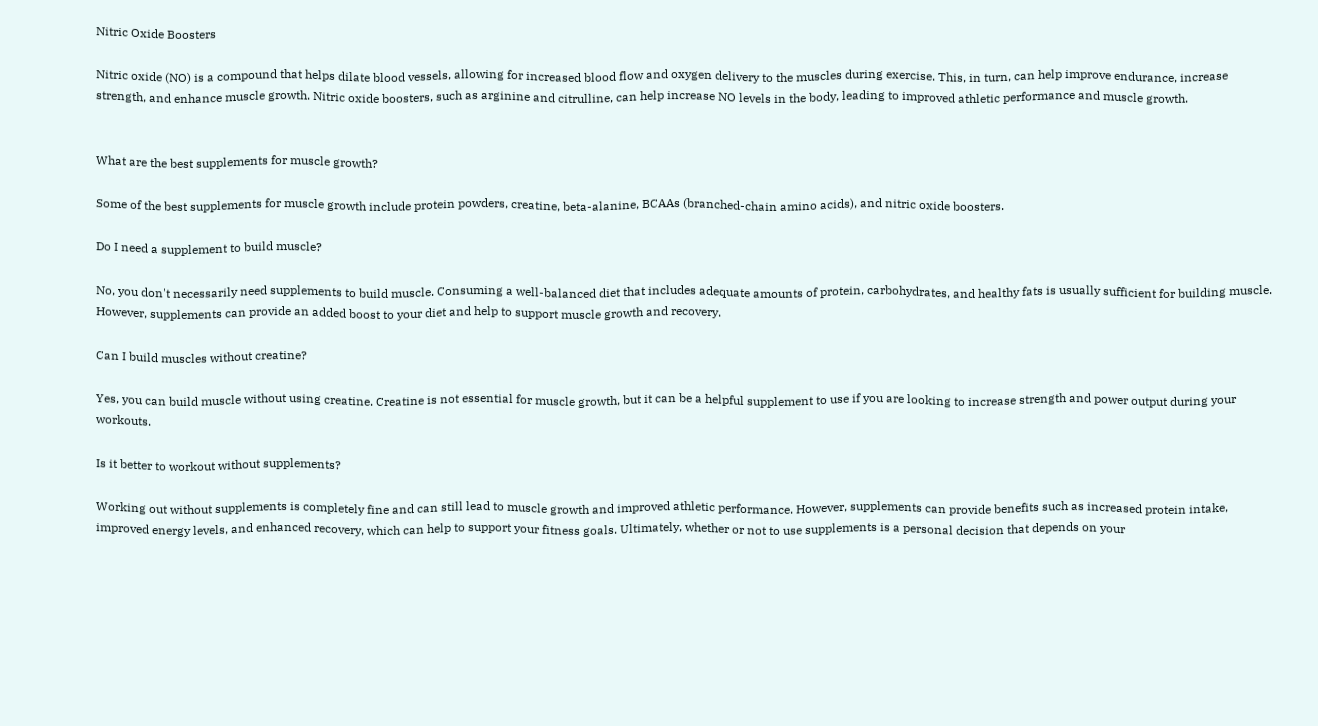Nitric Oxide Boosters

Nitric oxide (NO) is a compound that helps dilate blood vessels, allowing for increased blood flow and oxygen delivery to the muscles during exercise. This, in turn, can help improve endurance, increase strength, and enhance muscle growth. Nitric oxide boosters, such as arginine and citrulline, can help increase NO levels in the body, leading to improved athletic performance and muscle growth.


What are the best supplements for muscle growth?

Some of the best supplements for muscle growth include protein powders, creatine, beta-alanine, BCAAs (branched-chain amino acids), and nitric oxide boosters.

Do I need a supplement to build muscle?

No, you don't necessarily need supplements to build muscle. Consuming a well-balanced diet that includes adequate amounts of protein, carbohydrates, and healthy fats is usually sufficient for building muscle. However, supplements can provide an added boost to your diet and help to support muscle growth and recovery.

Can I build muscles without creatine?

Yes, you can build muscle without using creatine. Creatine is not essential for muscle growth, but it can be a helpful supplement to use if you are looking to increase strength and power output during your workouts.

Is it better to workout without supplements?

Working out without supplements is completely fine and can still lead to muscle growth and improved athletic performance. However, supplements can provide benefits such as increased protein intake, improved energy levels, and enhanced recovery, which can help to support your fitness goals. Ultimately, whether or not to use supplements is a personal decision that depends on your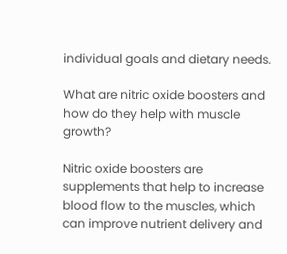individual goals and dietary needs.

What are nitric oxide boosters and how do they help with muscle growth?

Nitric oxide boosters are supplements that help to increase blood flow to the muscles, which can improve nutrient delivery and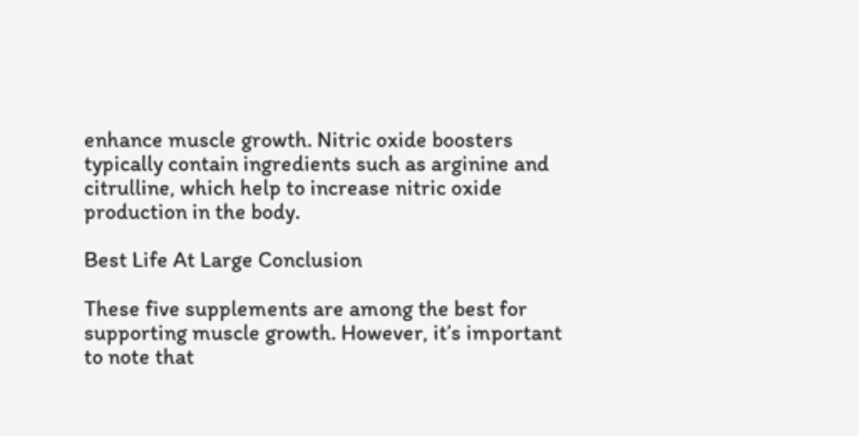enhance muscle growth. Nitric oxide boosters typically contain ingredients such as arginine and citrulline, which help to increase nitric oxide production in the body.

Best Life At Large Conclusion

These five supplements are among the best for supporting muscle growth. However, it’s important to note that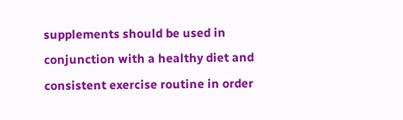supplements should be used in conjunction with a healthy diet and consistent exercise routine in order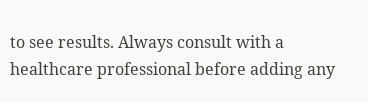to see results. Always consult with a healthcare professional before adding any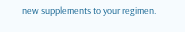new supplements to your regimen.